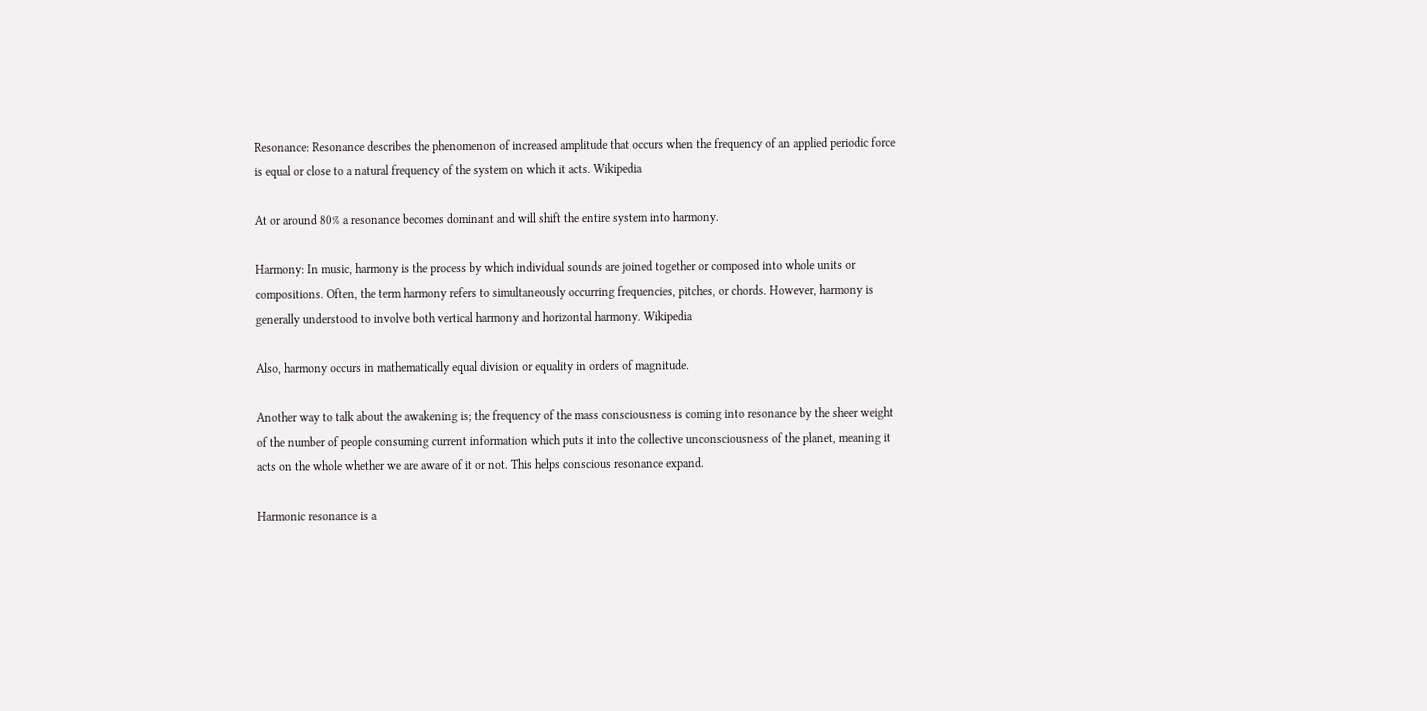Resonance: Resonance describes the phenomenon of increased amplitude that occurs when the frequency of an applied periodic force is equal or close to a natural frequency of the system on which it acts. Wikipedia

At or around 80% a resonance becomes dominant and will shift the entire system into harmony.

Harmony: In music, harmony is the process by which individual sounds are joined together or composed into whole units or compositions. Often, the term harmony refers to simultaneously occurring frequencies, pitches, or chords. However, harmony is generally understood to involve both vertical harmony and horizontal harmony. Wikipedia

Also, harmony occurs in mathematically equal division or equality in orders of magnitude.

Another way to talk about the awakening is; the frequency of the mass consciousness is coming into resonance by the sheer weight of the number of people consuming current information which puts it into the collective unconsciousness of the planet, meaning it acts on the whole whether we are aware of it or not. This helps conscious resonance expand.

Harmonic resonance is a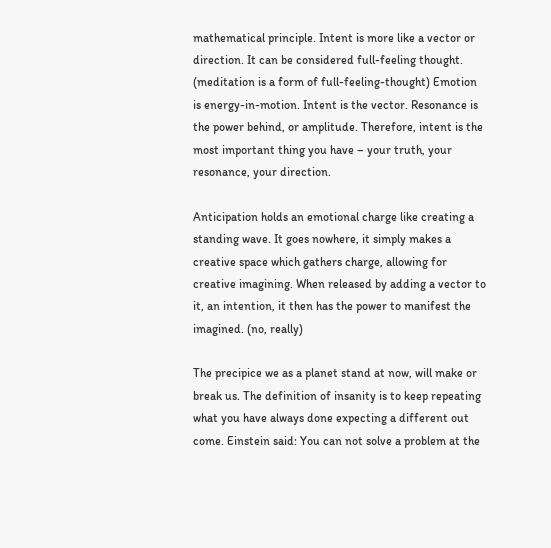mathematical principle. Intent is more like a vector or direction. It can be considered full-feeling thought. (meditation is a form of full-feeling-thought) Emotion is energy-in-motion. Intent is the vector. Resonance is the power behind, or amplitude. Therefore, intent is the most important thing you have – your truth, your resonance, your direction.

Anticipation holds an emotional charge like creating a standing wave. It goes nowhere, it simply makes a creative space which gathers charge, allowing for creative imagining. When released by adding a vector to it, an intention, it then has the power to manifest the imagined. (no, really)

The precipice we as a planet stand at now, will make or break us. The definition of insanity is to keep repeating what you have always done expecting a different out come. Einstein said: You can not solve a problem at the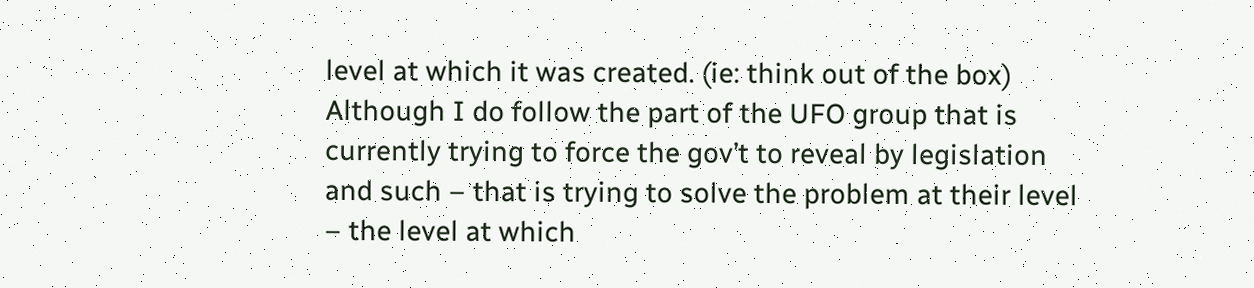level at which it was created. (ie: think out of the box) Although I do follow the part of the UFO group that is currently trying to force the gov’t to reveal by legislation and such – that is trying to solve the problem at their level – the level at which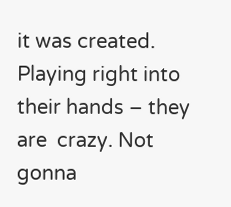it was created. Playing right into their hands – they are  crazy. Not gonna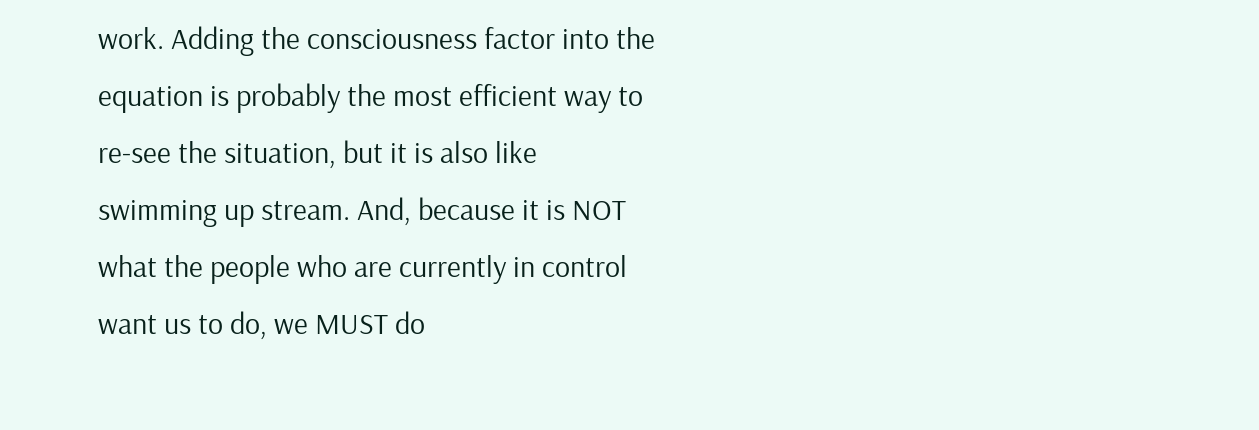work. Adding the consciousness factor into the equation is probably the most efficient way to re-see the situation, but it is also like swimming up stream. And, because it is NOT what the people who are currently in control want us to do, we MUST do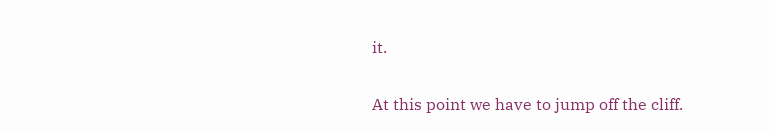it.

At this point we have to jump off the cliff.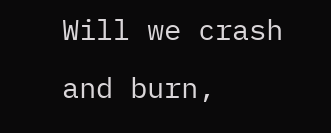Will we crash and burn,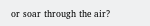or soar through the air?